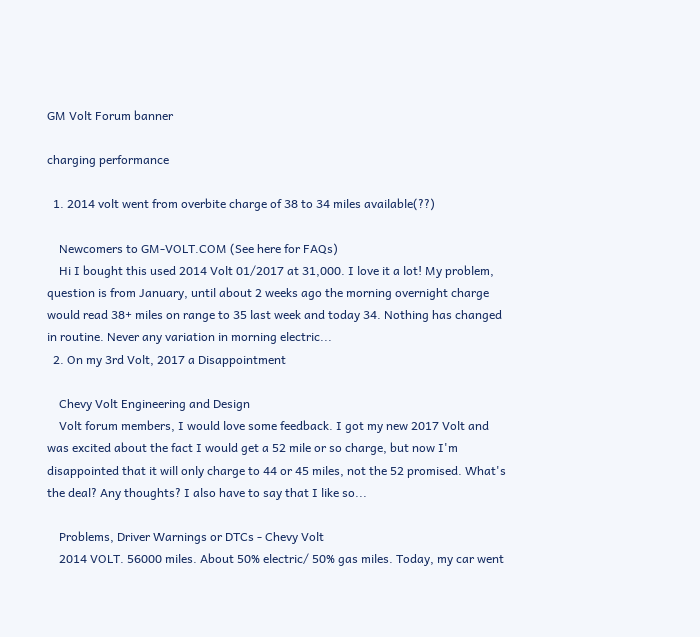GM Volt Forum banner

charging performance

  1. 2014 volt went from overbite charge of 38 to 34 miles available(??)

    Newcomers to GM-VOLT.COM (See here for FAQs)
    Hi I bought this used 2014 Volt 01/2017 at 31,000. I love it a lot! My problem, question is from January, until about 2 weeks ago the morning overnight charge would read 38+ miles on range to 35 last week and today 34. Nothing has changed in routine. Never any variation in morning electric...
  2. On my 3rd Volt, 2017 a Disappointment

    Chevy Volt Engineering and Design
    Volt forum members, I would love some feedback. I got my new 2017 Volt and was excited about the fact I would get a 52 mile or so charge, but now I'm disappointed that it will only charge to 44 or 45 miles, not the 52 promised. What's the deal? Any thoughts? I also have to say that I like so...

    Problems, Driver Warnings or DTCs - Chevy Volt
    2014 VOLT. 56000 miles. About 50% electric/ 50% gas miles. Today, my car went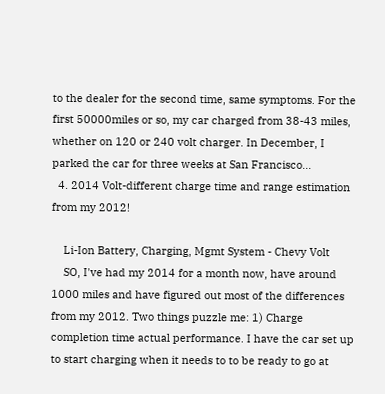to the dealer for the second time, same symptoms. For the first 50000miles or so, my car charged from 38-43 miles, whether on 120 or 240 volt charger. In December, I parked the car for three weeks at San Francisco...
  4. 2014 Volt-different charge time and range estimation from my 2012!

    Li-Ion Battery, Charging, Mgmt System - Chevy Volt
    SO, I've had my 2014 for a month now, have around 1000 miles and have figured out most of the differences from my 2012. Two things puzzle me: 1) Charge completion time actual performance. I have the car set up to start charging when it needs to to be ready to go at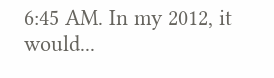6:45 AM. In my 2012, it would...